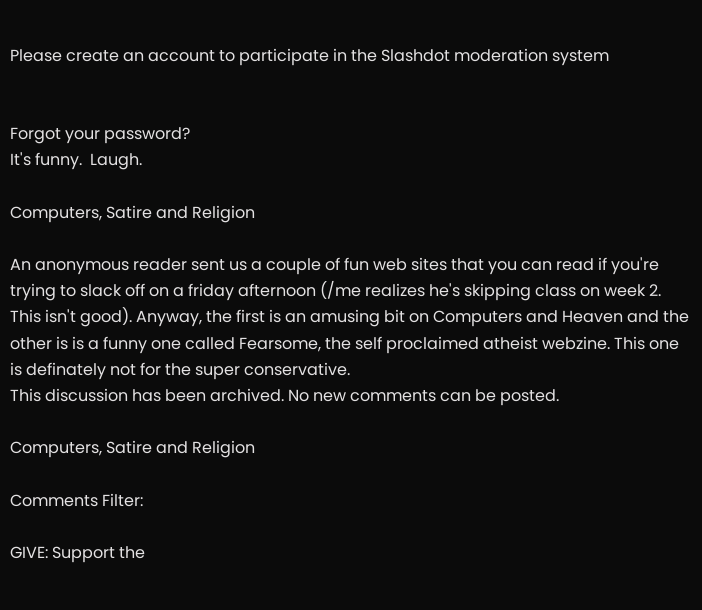Please create an account to participate in the Slashdot moderation system


Forgot your password?
It's funny.  Laugh.

Computers, Satire and Religion

An anonymous reader sent us a couple of fun web sites that you can read if you're trying to slack off on a friday afternoon (/me realizes he's skipping class on week 2. This isn't good). Anyway, the first is an amusing bit on Computers and Heaven and the other is is a funny one called Fearsome, the self proclaimed atheist webzine. This one is definately not for the super conservative.
This discussion has been archived. No new comments can be posted.

Computers, Satire and Religion

Comments Filter:

GIVE: Support the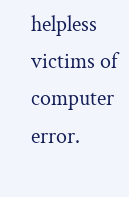helpless victims of computer error.